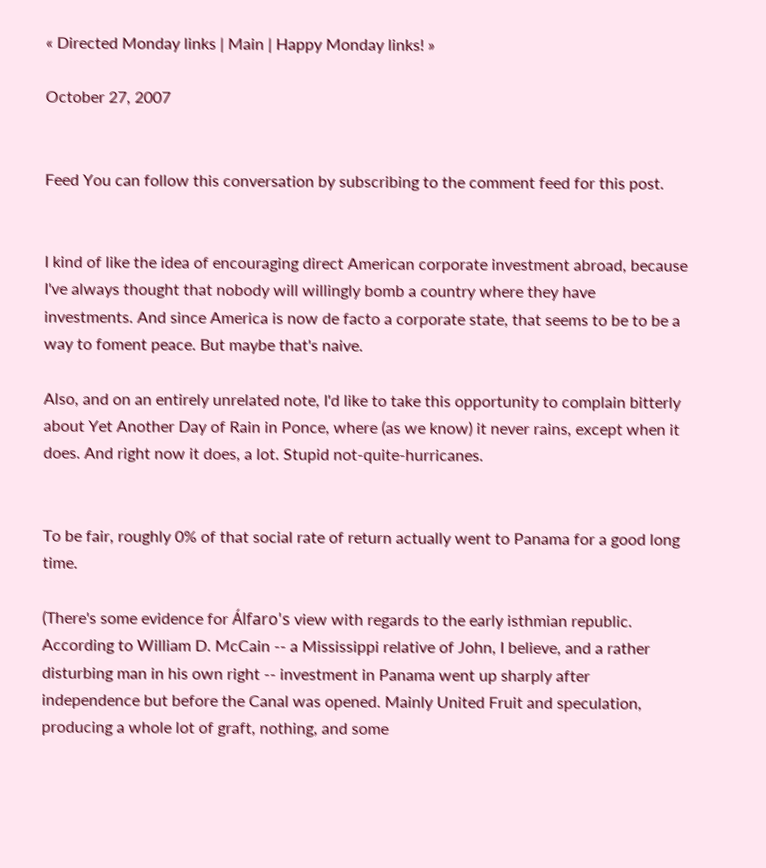« Directed Monday links | Main | Happy Monday links! »

October 27, 2007


Feed You can follow this conversation by subscribing to the comment feed for this post.


I kind of like the idea of encouraging direct American corporate investment abroad, because I've always thought that nobody will willingly bomb a country where they have investments. And since America is now de facto a corporate state, that seems to be to be a way to foment peace. But maybe that's naive.

Also, and on an entirely unrelated note, I'd like to take this opportunity to complain bitterly about Yet Another Day of Rain in Ponce, where (as we know) it never rains, except when it does. And right now it does, a lot. Stupid not-quite-hurricanes.


To be fair, roughly 0% of that social rate of return actually went to Panama for a good long time.

(There's some evidence for Álfaro's view with regards to the early isthmian republic. According to William D. McCain -- a Mississippi relative of John, I believe, and a rather disturbing man in his own right -- investment in Panama went up sharply after independence but before the Canal was opened. Mainly United Fruit and speculation, producing a whole lot of graft, nothing, and some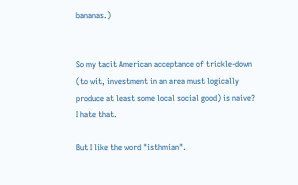bananas.)


So my tacit American acceptance of trickle-down (to wit, investment in an area must logically produce at least some local social good) is naive? I hate that.

But I like the word "isthmian".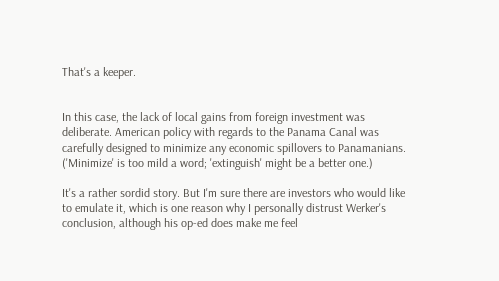That's a keeper.


In this case, the lack of local gains from foreign investment was deliberate. American policy with regards to the Panama Canal was carefully designed to minimize any economic spillovers to Panamanians. ('Minimize' is too mild a word; 'extinguish' might be a better one.)

It's a rather sordid story. But I'm sure there are investors who would like to emulate it, which is one reason why I personally distrust Werker's conclusion, although his op-ed does make me feel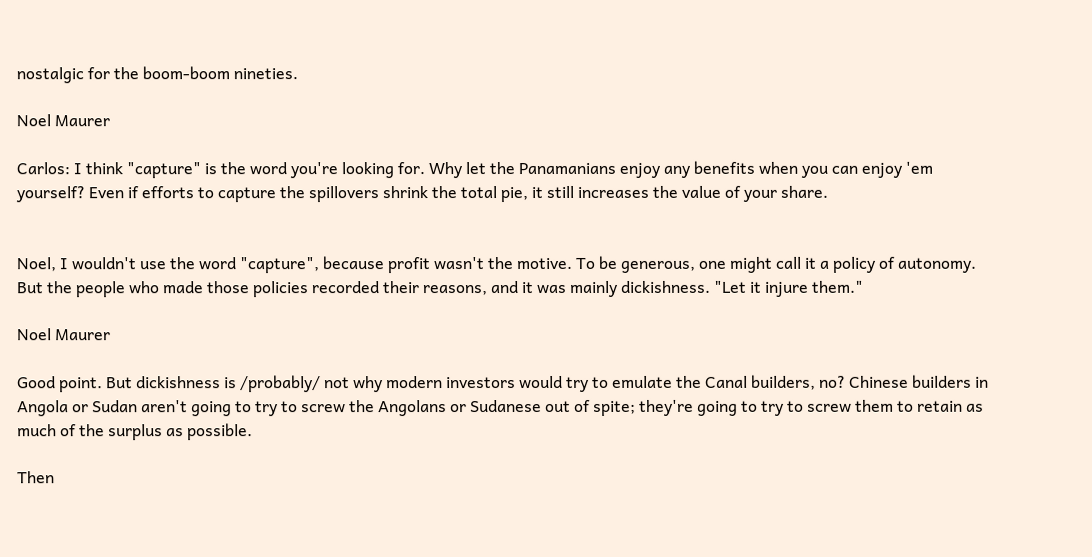nostalgic for the boom-boom nineties.

Noel Maurer

Carlos: I think "capture" is the word you're looking for. Why let the Panamanians enjoy any benefits when you can enjoy 'em yourself? Even if efforts to capture the spillovers shrink the total pie, it still increases the value of your share.


Noel, I wouldn't use the word "capture", because profit wasn't the motive. To be generous, one might call it a policy of autonomy. But the people who made those policies recorded their reasons, and it was mainly dickishness. "Let it injure them."

Noel Maurer

Good point. But dickishness is /probably/ not why modern investors would try to emulate the Canal builders, no? Chinese builders in Angola or Sudan aren't going to try to screw the Angolans or Sudanese out of spite; they're going to try to screw them to retain as much of the surplus as possible.

Then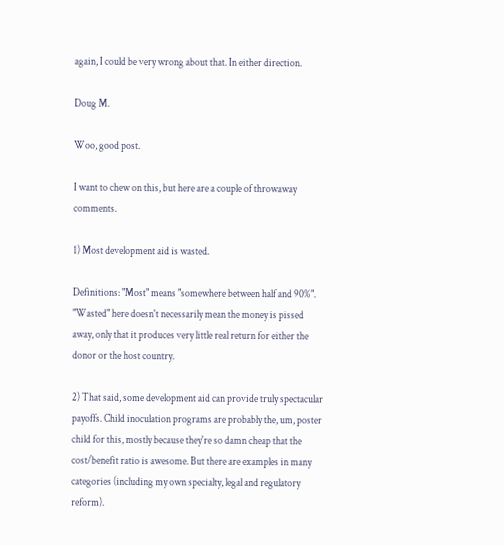again, I could be very wrong about that. In either direction.

Doug M.

Woo, good post.

I want to chew on this, but here are a couple of throwaway comments.

1) Most development aid is wasted.

Definitions: "Most" means "somewhere between half and 90%". "Wasted" here doesn't necessarily mean the money is pissed away, only that it produces very little real return for either the donor or the host country.

2) That said, some development aid can provide truly spectacular payoffs. Child inoculation programs are probably the, um, poster child for this, mostly because they're so damn cheap that the cost/benefit ratio is awesome. But there are examples in many categories (including my own specialty, legal and regulatory reform).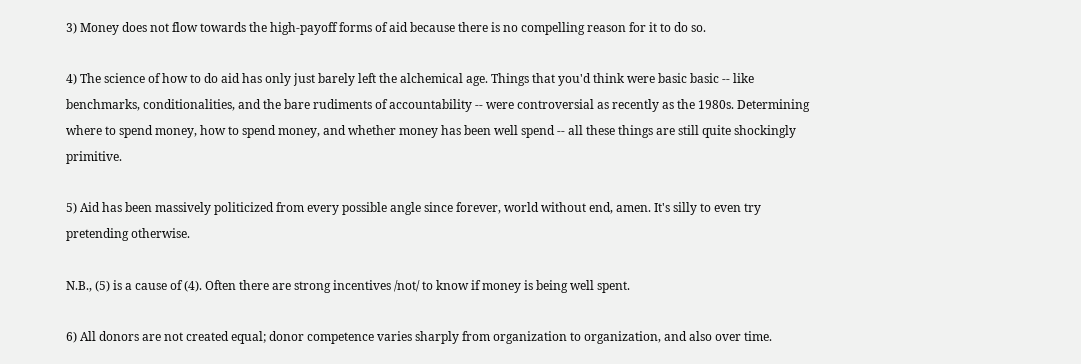3) Money does not flow towards the high-payoff forms of aid because there is no compelling reason for it to do so.

4) The science of how to do aid has only just barely left the alchemical age. Things that you'd think were basic basic -- like benchmarks, conditionalities, and the bare rudiments of accountability -- were controversial as recently as the 1980s. Determining where to spend money, how to spend money, and whether money has been well spend -- all these things are still quite shockingly primitive.

5) Aid has been massively politicized from every possible angle since forever, world without end, amen. It's silly to even try pretending otherwise.

N.B., (5) is a cause of (4). Often there are strong incentives /not/ to know if money is being well spent.

6) All donors are not created equal; donor competence varies sharply from organization to organization, and also over time.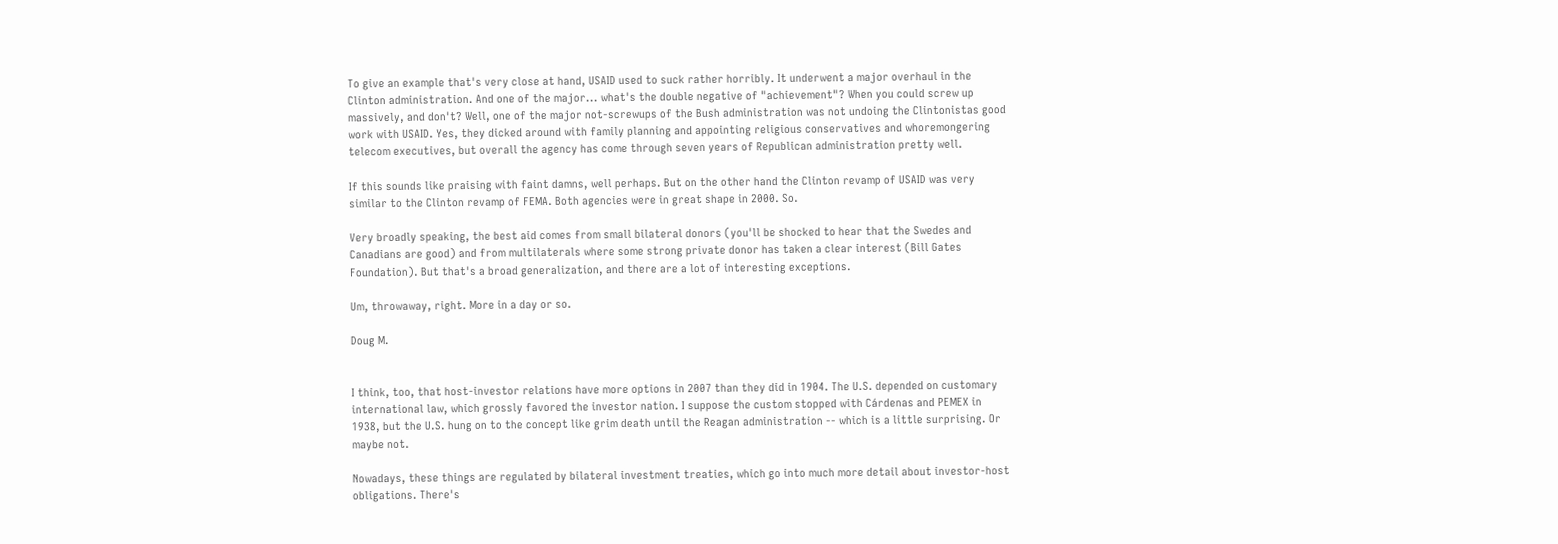To give an example that's very close at hand, USAID used to suck rather horribly. It underwent a major overhaul in the Clinton administration. And one of the major... what's the double negative of "achievement"? When you could screw up massively, and don't? Well, one of the major not-screwups of the Bush administration was not undoing the Clintonistas good work with USAID. Yes, they dicked around with family planning and appointing religious conservatives and whoremongering telecom executives, but overall the agency has come through seven years of Republican administration pretty well.

If this sounds like praising with faint damns, well perhaps. But on the other hand the Clinton revamp of USAID was very similar to the Clinton revamp of FEMA. Both agencies were in great shape in 2000. So.

Very broadly speaking, the best aid comes from small bilateral donors (you'll be shocked to hear that the Swedes and Canadians are good) and from multilaterals where some strong private donor has taken a clear interest (Bill Gates Foundation). But that's a broad generalization, and there are a lot of interesting exceptions.

Um, throwaway, right. More in a day or so.

Doug M.


I think, too, that host-investor relations have more options in 2007 than they did in 1904. The U.S. depended on customary international law, which grossly favored the investor nation. I suppose the custom stopped with Cárdenas and PEMEX in 1938, but the U.S. hung on to the concept like grim death until the Reagan administration -- which is a little surprising. Or maybe not.

Nowadays, these things are regulated by bilateral investment treaties, which go into much more detail about investor-host obligations. There's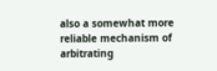also a somewhat more reliable mechanism of arbitrating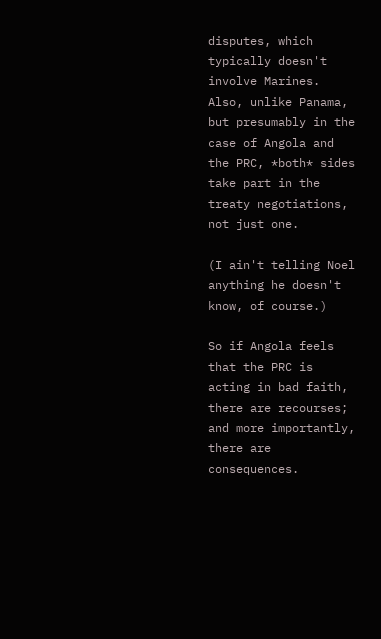disputes, which typically doesn't involve Marines. Also, unlike Panama, but presumably in the case of Angola and the PRC, *both* sides take part in the treaty negotiations, not just one.

(I ain't telling Noel anything he doesn't know, of course.)

So if Angola feels that the PRC is acting in bad faith, there are recourses; and more importantly, there are consequences.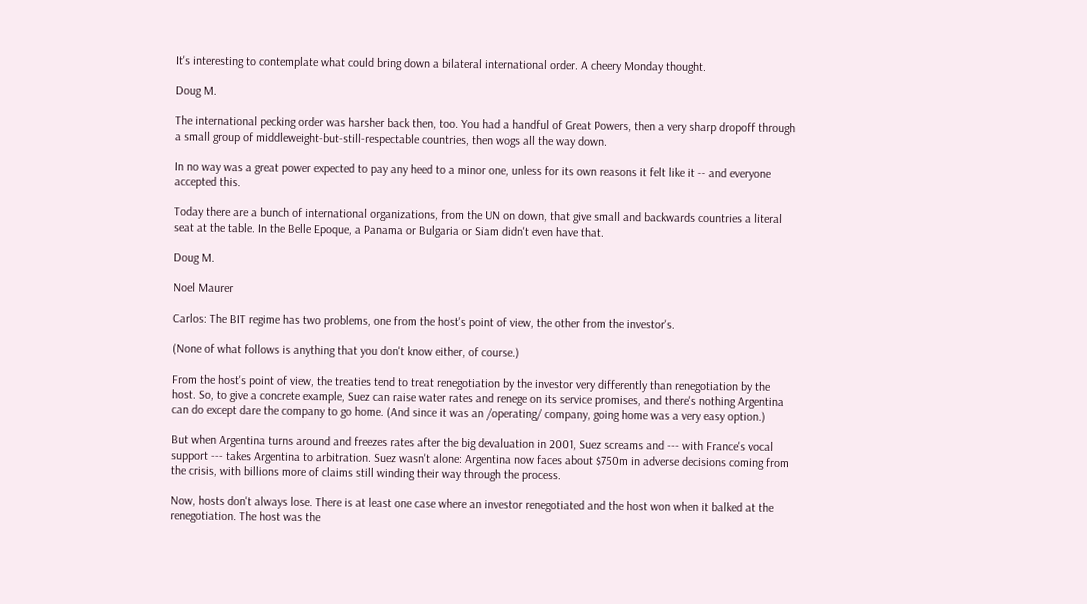It's interesting to contemplate what could bring down a bilateral international order. A cheery Monday thought.

Doug M.

The international pecking order was harsher back then, too. You had a handful of Great Powers, then a very sharp dropoff through a small group of middleweight-but-still-respectable countries, then wogs all the way down.

In no way was a great power expected to pay any heed to a minor one, unless for its own reasons it felt like it -- and everyone accepted this.

Today there are a bunch of international organizations, from the UN on down, that give small and backwards countries a literal seat at the table. In the Belle Epoque, a Panama or Bulgaria or Siam didn't even have that.

Doug M.

Noel Maurer

Carlos: The BIT regime has two problems, one from the host's point of view, the other from the investor's.

(None of what follows is anything that you don't know either, of course.)

From the host's point of view, the treaties tend to treat renegotiation by the investor very differently than renegotiation by the host. So, to give a concrete example, Suez can raise water rates and renege on its service promises, and there's nothing Argentina can do except dare the company to go home. (And since it was an /operating/ company, going home was a very easy option.)

But when Argentina turns around and freezes rates after the big devaluation in 2001, Suez screams and --- with France's vocal support --- takes Argentina to arbitration. Suez wasn't alone: Argentina now faces about $750m in adverse decisions coming from the crisis, with billions more of claims still winding their way through the process.

Now, hosts don't always lose. There is at least one case where an investor renegotiated and the host won when it balked at the renegotiation. The host was the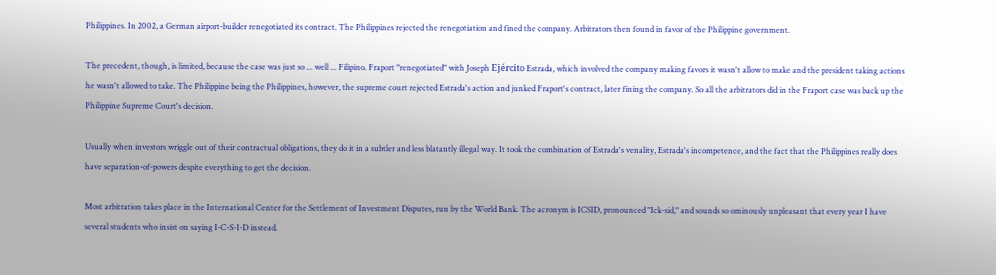Philippines. In 2002, a German airport-builder renegotiated its contract. The Philippines rejected the renegotiation and fined the company. Arbitrators then found in favor of the Philippine government.

The precedent, though, is limited, because the case was just so ... well ... Filipino. Fraport "renegotiated" with Joseph Ejército Estrada, which involved the company making favors it wasn't allow to make and the president taking actions he wasn't allowed to take. The Philippine being the Philippines, however, the supreme court rejected Estrada's action and junked Fraport's contract, later fining the company. So all the arbitrators did in the Fraport case was back up the Philippine Supreme Court's decision.

Usually when investors wriggle out of their contractual obligations, they do it in a subtler and less blatantly illegal way. It took the combination of Estrada's venality, Estrada's incompetence, and the fact that the Philippines really does have separation-of-powers despite everything to get the decision.

Most arbitration takes place in the International Center for the Settlement of Investment Disputes, run by the World Bank. The acronym is ICSID, pronounced "Ick-sid," and sounds so ominously unpleasant that every year I have several students who insist on saying I-C-S-I-D instead.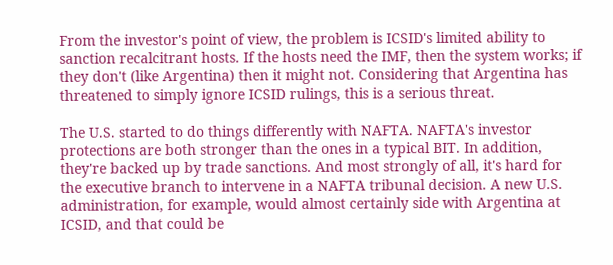From the investor's point of view, the problem is ICSID's limited ability to sanction recalcitrant hosts. If the hosts need the IMF, then the system works; if they don't (like Argentina) then it might not. Considering that Argentina has threatened to simply ignore ICSID rulings, this is a serious threat.

The U.S. started to do things differently with NAFTA. NAFTA's investor protections are both stronger than the ones in a typical BIT. In addition, they're backed up by trade sanctions. And most strongly of all, it's hard for the executive branch to intervene in a NAFTA tribunal decision. A new U.S. administration, for example, would almost certainly side with Argentina at ICSID, and that could be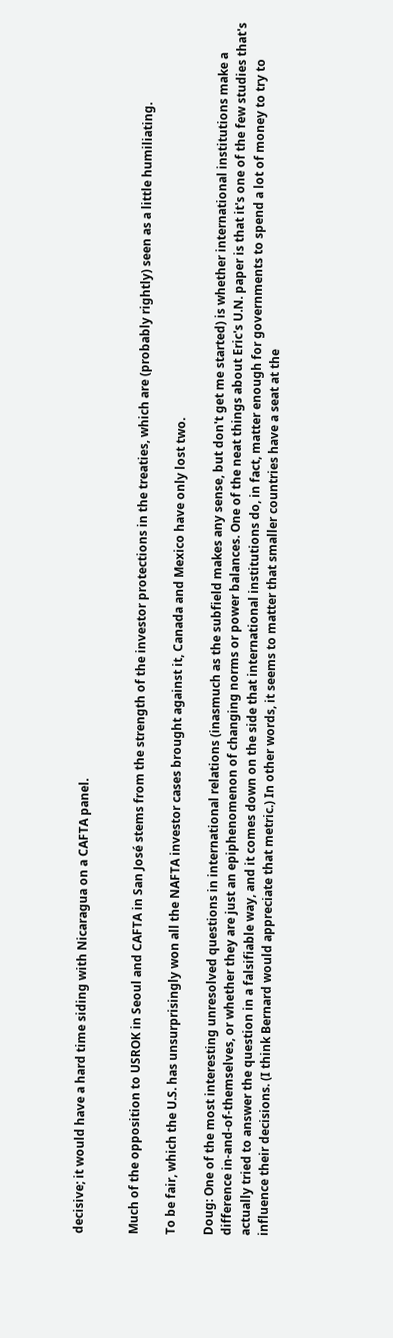decisive; it would have a hard time siding with Nicaragua on a CAFTA panel.


Much of the opposition to USROK in Seoul and CAFTA in San José stems from the strength of the investor protections in the treaties, which are (probably rightly) seen as a little humiliating.

To be fair, which the U.S. has unsurprisingly won all the NAFTA investor cases brought against it, Canada and Mexico have only lost two.

Doug: One of the most interesting unresolved questions in international relations (inasmuch as the subfield makes any sense, but don't get me started) is whether international institutions make a difference in-and-of-themselves, or whether they are just an epiphenomenon of changing norms or power balances. One of the neat things about Eric's U.N. paper is that it's one of the few studies that's actually tried to answer the question in a falsifiable way, and it comes down on the side that international institutions do, in fact, matter enough for governments to spend a lot of money to try to influence their decisions. (I think Bernard would appreciate that metric.) In other words, it seems to matter that smaller countries have a seat at the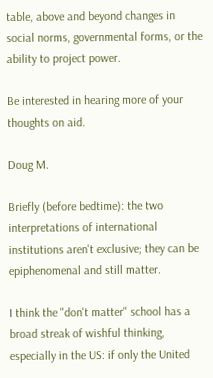table, above and beyond changes in social norms, governmental forms, or the ability to project power.

Be interested in hearing more of your thoughts on aid.

Doug M.

Briefly (before bedtime): the two interpretations of international institutions aren't exclusive; they can be epiphenomenal and still matter.

I think the "don't matter" school has a broad streak of wishful thinking, especially in the US: if only the United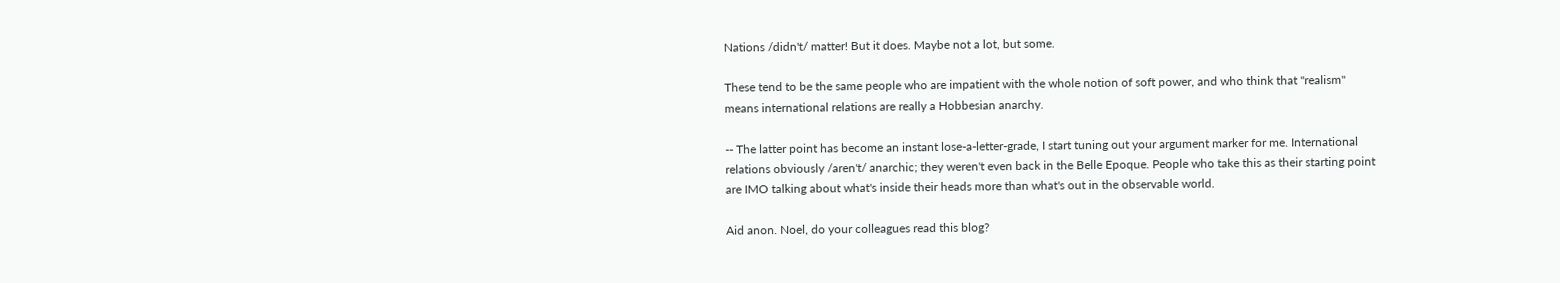Nations /didn't/ matter! But it does. Maybe not a lot, but some.

These tend to be the same people who are impatient with the whole notion of soft power, and who think that "realism" means international relations are really a Hobbesian anarchy.

-- The latter point has become an instant lose-a-letter-grade, I start tuning out your argument marker for me. International relations obviously /aren't/ anarchic; they weren't even back in the Belle Epoque. People who take this as their starting point are IMO talking about what's inside their heads more than what's out in the observable world.

Aid anon. Noel, do your colleagues read this blog?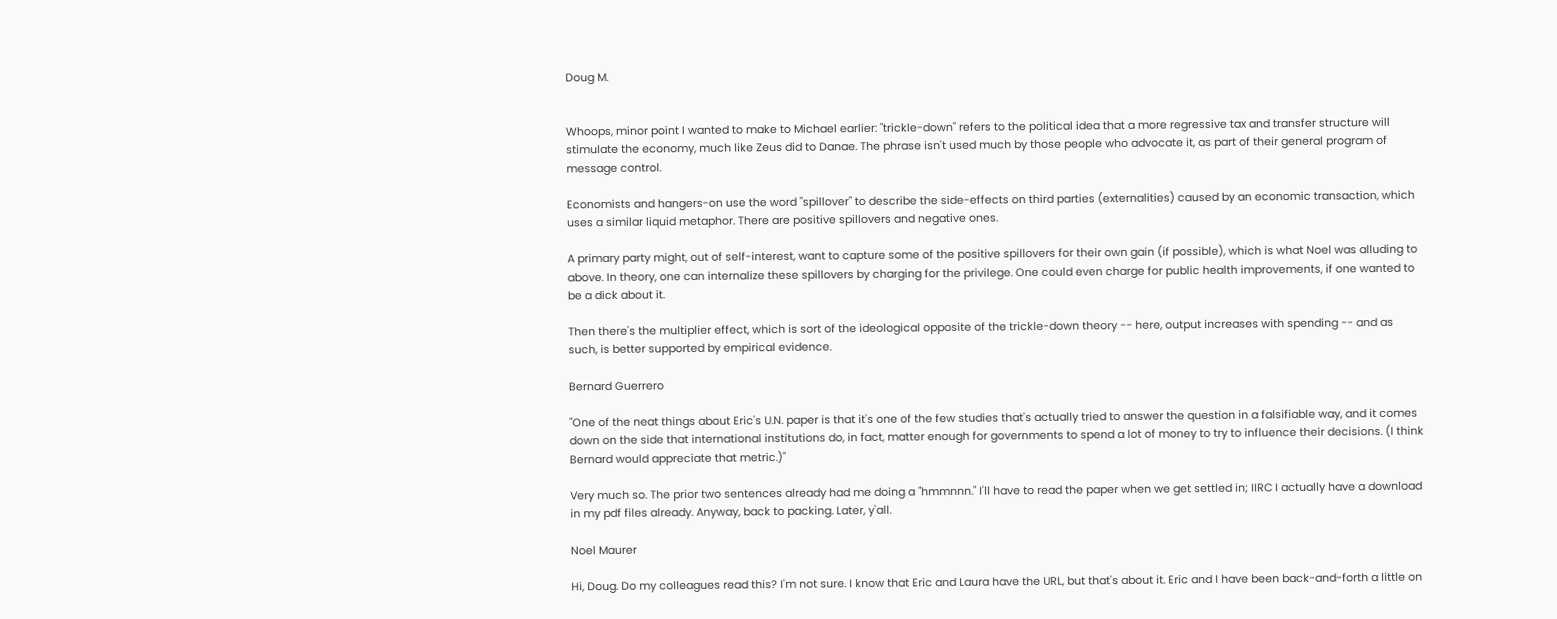Doug M.


Whoops, minor point I wanted to make to Michael earlier: "trickle-down" refers to the political idea that a more regressive tax and transfer structure will stimulate the economy, much like Zeus did to Danae. The phrase isn't used much by those people who advocate it, as part of their general program of message control.

Economists and hangers-on use the word "spillover" to describe the side-effects on third parties (externalities) caused by an economic transaction, which uses a similar liquid metaphor. There are positive spillovers and negative ones.

A primary party might, out of self-interest, want to capture some of the positive spillovers for their own gain (if possible), which is what Noel was alluding to above. In theory, one can internalize these spillovers by charging for the privilege. One could even charge for public health improvements, if one wanted to be a dick about it.

Then there's the multiplier effect, which is sort of the ideological opposite of the trickle-down theory -- here, output increases with spending -- and as such, is better supported by empirical evidence.

Bernard Guerrero

"One of the neat things about Eric's U.N. paper is that it's one of the few studies that's actually tried to answer the question in a falsifiable way, and it comes down on the side that international institutions do, in fact, matter enough for governments to spend a lot of money to try to influence their decisions. (I think Bernard would appreciate that metric.)"

Very much so. The prior two sentences already had me doing a "hmmnnn." I'll have to read the paper when we get settled in; IIRC I actually have a download in my pdf files already. Anyway, back to packing. Later, y'all.

Noel Maurer

Hi, Doug. Do my colleagues read this? I'm not sure. I know that Eric and Laura have the URL, but that's about it. Eric and I have been back-and-forth a little on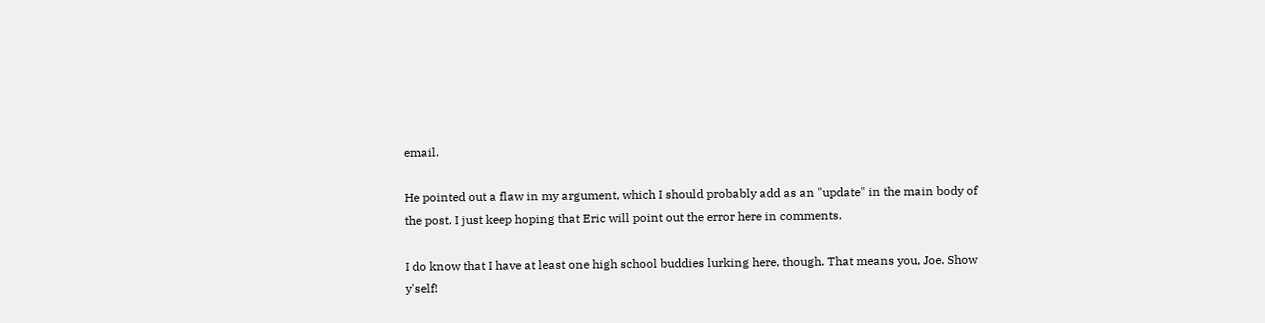email.

He pointed out a flaw in my argument, which I should probably add as an "update" in the main body of the post. I just keep hoping that Eric will point out the error here in comments.

I do know that I have at least one high school buddies lurking here, though. That means you, Joe. Show y'self!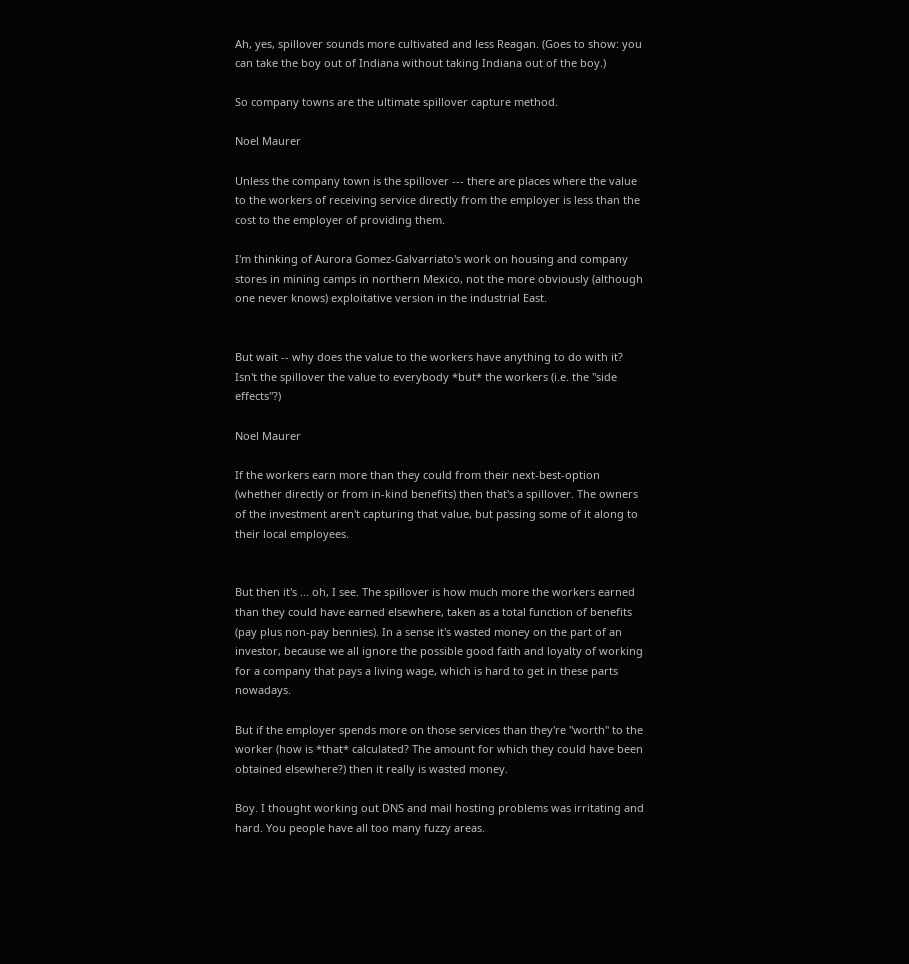Ah, yes, spillover sounds more cultivated and less Reagan. (Goes to show: you can take the boy out of Indiana without taking Indiana out of the boy.)

So company towns are the ultimate spillover capture method.

Noel Maurer

Unless the company town is the spillover --- there are places where the value to the workers of receiving service directly from the employer is less than the cost to the employer of providing them.

I'm thinking of Aurora Gomez-Galvarriato's work on housing and company stores in mining camps in northern Mexico, not the more obviously (although one never knows) exploitative version in the industrial East.


But wait -- why does the value to the workers have anything to do with it? Isn't the spillover the value to everybody *but* the workers (i.e. the "side effects"?)

Noel Maurer

If the workers earn more than they could from their next-best-option (whether directly or from in-kind benefits) then that's a spillover. The owners of the investment aren't capturing that value, but passing some of it along to their local employees.


But then it's ... oh, I see. The spillover is how much more the workers earned than they could have earned elsewhere, taken as a total function of benefits (pay plus non-pay bennies). In a sense it's wasted money on the part of an investor, because we all ignore the possible good faith and loyalty of working for a company that pays a living wage, which is hard to get in these parts nowadays.

But if the employer spends more on those services than they're "worth" to the worker (how is *that* calculated? The amount for which they could have been obtained elsewhere?) then it really is wasted money.

Boy. I thought working out DNS and mail hosting problems was irritating and hard. You people have all too many fuzzy areas.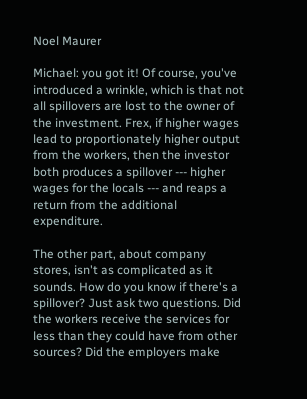Noel Maurer

Michael: you got it! Of course, you've introduced a wrinkle, which is that not all spillovers are lost to the owner of the investment. Frex, if higher wages lead to proportionately higher output from the workers, then the investor both produces a spillover --- higher wages for the locals --- and reaps a return from the additional expenditure.

The other part, about company stores, isn't as complicated as it sounds. How do you know if there's a spillover? Just ask two questions. Did the workers receive the services for less than they could have from other sources? Did the employers make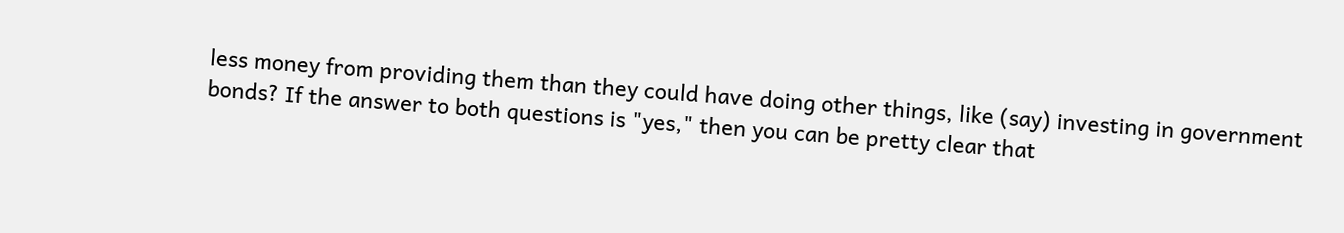less money from providing them than they could have doing other things, like (say) investing in government bonds? If the answer to both questions is "yes," then you can be pretty clear that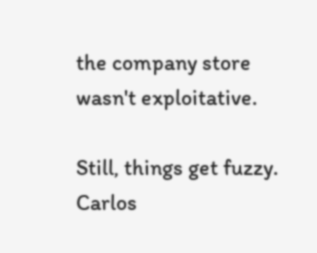the company store wasn't exploitative.

Still, things get fuzzy. Carlos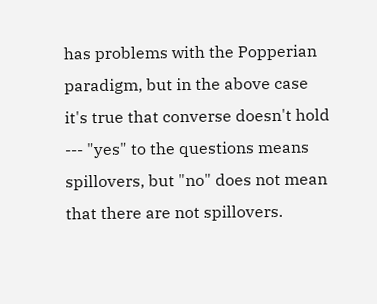has problems with the Popperian paradigm, but in the above case it's true that converse doesn't hold --- "yes" to the questions means spillovers, but "no" does not mean that there are not spillovers.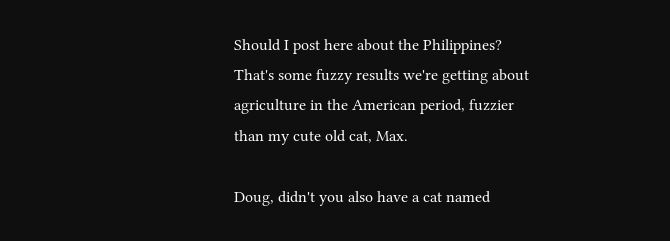Should I post here about the Philippines? That's some fuzzy results we're getting about agriculture in the American period, fuzzier than my cute old cat, Max.

Doug, didn't you also have a cat named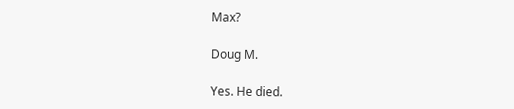Max?

Doug M.

Yes. He died.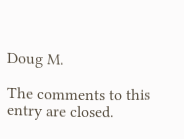Doug M.

The comments to this entry are closed.